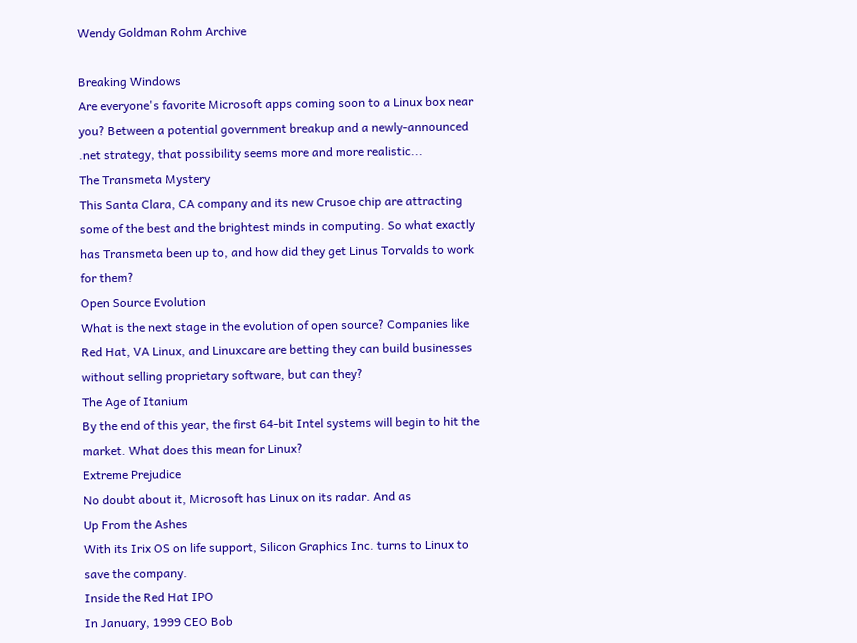Wendy Goldman Rohm Archive

Breaking Windows
Are everyone's favorite Microsoft apps coming soon to a Linux box near you? Between a potential government breakup and a newly-announced .net strategy, that possibility seems more and more realistic...
The Transmeta Mystery
This Santa Clara, CA company and its new Crusoe chip are attracting some of the best and the brightest minds in computing. So what exactly has Transmeta been up to, and how did they get Linus Torvalds to work for them?
Open Source Evolution
What is the next stage in the evolution of open source? Companies like Red Hat, VA Linux, and Linuxcare are betting they can build businesses without selling proprietary software, but can they?
The Age of Itanium
By the end of this year, the first 64-bit Intel systems will begin to hit the market. What does this mean for Linux?
Extreme Prejudice
No doubt about it, Microsoft has Linux on its radar. And as
Up From the Ashes
With its Irix OS on life support, Silicon Graphics Inc. turns to Linux to save the company.
Inside the Red Hat IPO
In January, 1999 CEO Bob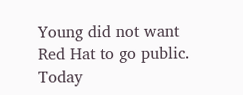Young did not want Red Hat to go public. Today